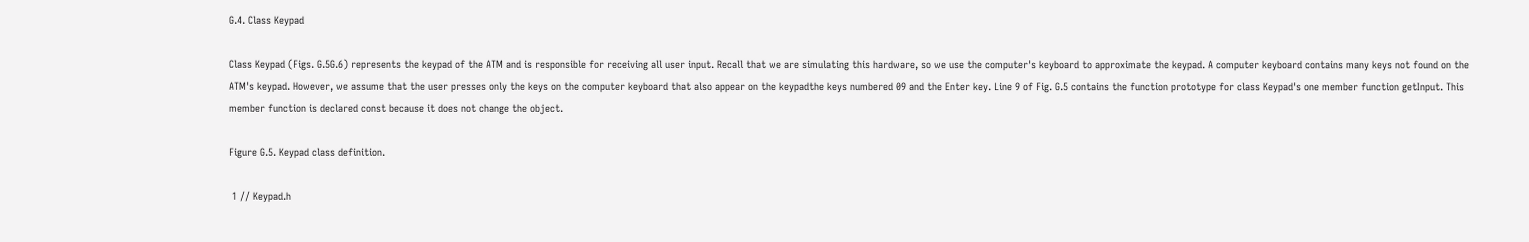G.4. Class Keypad

Class Keypad (Figs. G.5G.6) represents the keypad of the ATM and is responsible for receiving all user input. Recall that we are simulating this hardware, so we use the computer's keyboard to approximate the keypad. A computer keyboard contains many keys not found on the ATM's keypad. However, we assume that the user presses only the keys on the computer keyboard that also appear on the keypadthe keys numbered 09 and the Enter key. Line 9 of Fig. G.5 contains the function prototype for class Keypad's one member function getInput. This member function is declared const because it does not change the object.

Figure G.5. Keypad class definition.

 1 // Keypad.h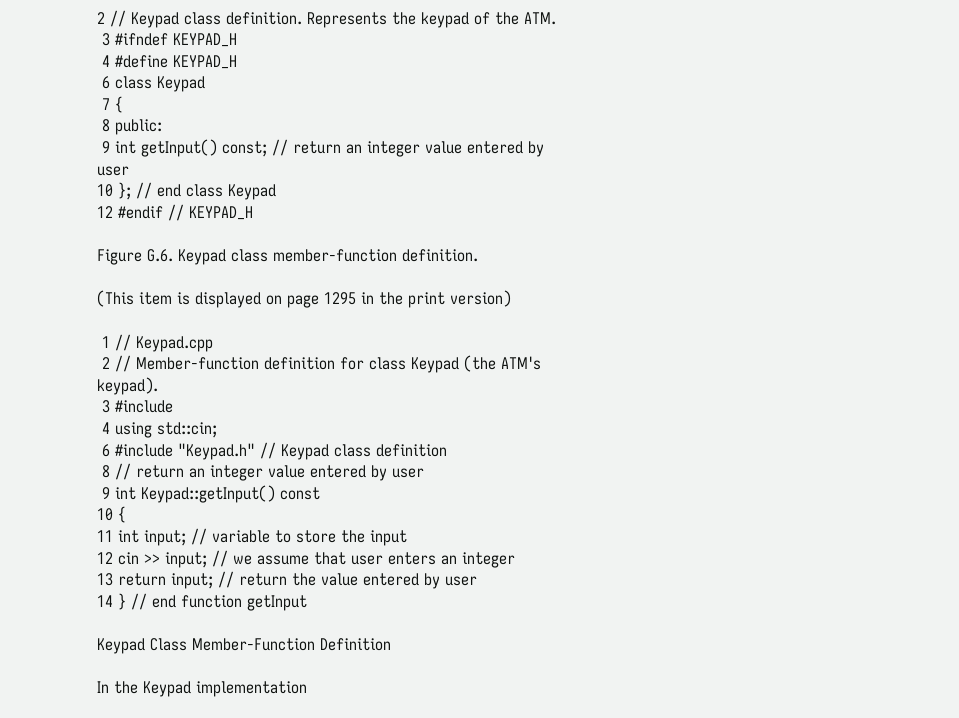2 // Keypad class definition. Represents the keypad of the ATM.
 3 #ifndef KEYPAD_H
 4 #define KEYPAD_H
 6 class Keypad
 7 {
 8 public:
 9 int getInput() const; // return an integer value entered by user
10 }; // end class Keypad
12 #endif // KEYPAD_H

Figure G.6. Keypad class member-function definition.

(This item is displayed on page 1295 in the print version)

 1 // Keypad.cpp
 2 // Member-function definition for class Keypad (the ATM's keypad).
 3 #include
 4 using std::cin;
 6 #include "Keypad.h" // Keypad class definition
 8 // return an integer value entered by user
 9 int Keypad::getInput() const
10 {
11 int input; // variable to store the input
12 cin >> input; // we assume that user enters an integer
13 return input; // return the value entered by user
14 } // end function getInput

Keypad Class Member-Function Definition

In the Keypad implementation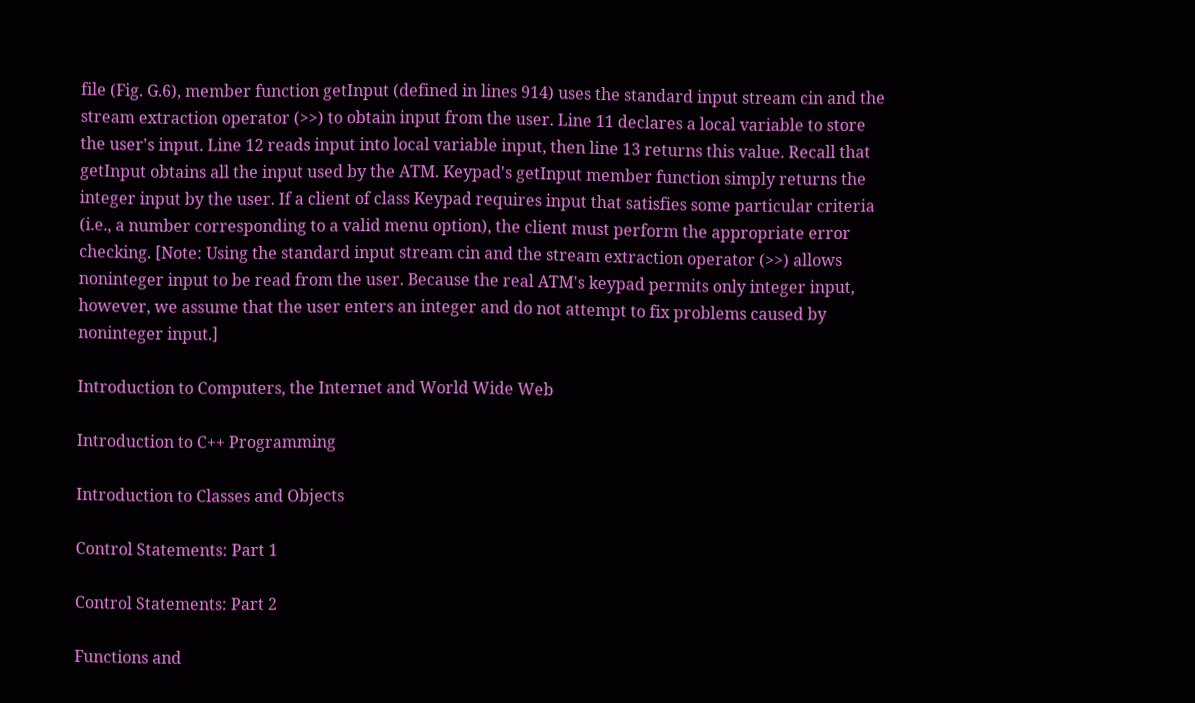file (Fig. G.6), member function getInput (defined in lines 914) uses the standard input stream cin and the stream extraction operator (>>) to obtain input from the user. Line 11 declares a local variable to store the user's input. Line 12 reads input into local variable input, then line 13 returns this value. Recall that getInput obtains all the input used by the ATM. Keypad's getInput member function simply returns the integer input by the user. If a client of class Keypad requires input that satisfies some particular criteria (i.e., a number corresponding to a valid menu option), the client must perform the appropriate error checking. [Note: Using the standard input stream cin and the stream extraction operator (>>) allows noninteger input to be read from the user. Because the real ATM's keypad permits only integer input, however, we assume that the user enters an integer and do not attempt to fix problems caused by noninteger input.]

Introduction to Computers, the Internet and World Wide Web

Introduction to C++ Programming

Introduction to Classes and Objects

Control Statements: Part 1

Control Statements: Part 2

Functions and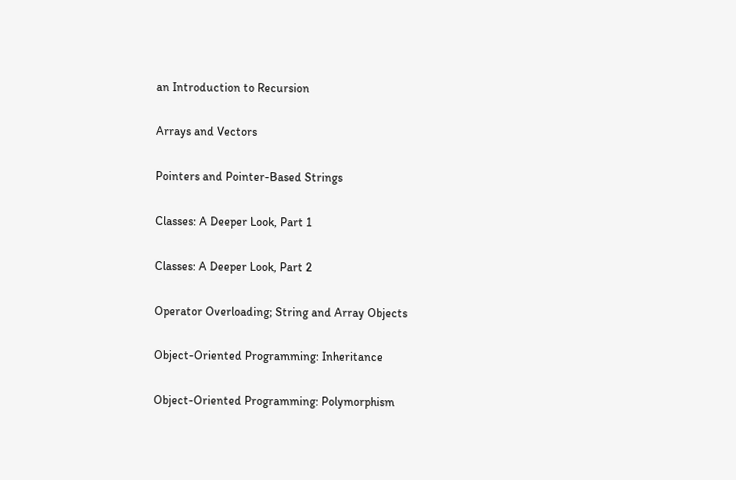an Introduction to Recursion

Arrays and Vectors

Pointers and Pointer-Based Strings

Classes: A Deeper Look, Part 1

Classes: A Deeper Look, Part 2

Operator Overloading; String and Array Objects

Object-Oriented Programming: Inheritance

Object-Oriented Programming: Polymorphism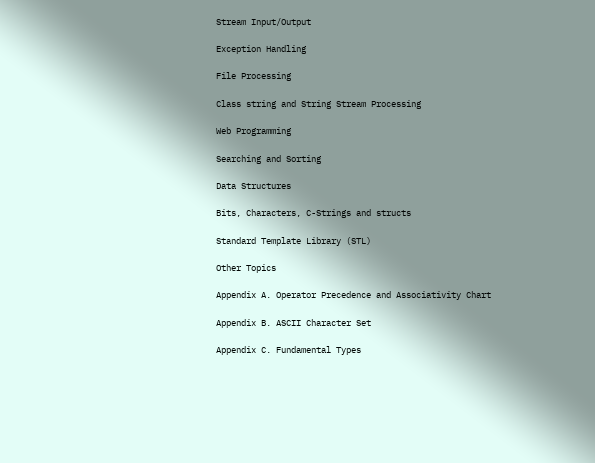Stream Input/Output

Exception Handling

File Processing

Class string and String Stream Processing

Web Programming

Searching and Sorting

Data Structures

Bits, Characters, C-Strings and structs

Standard Template Library (STL)

Other Topics

Appendix A. Operator Precedence and Associativity Chart

Appendix B. ASCII Character Set

Appendix C. Fundamental Types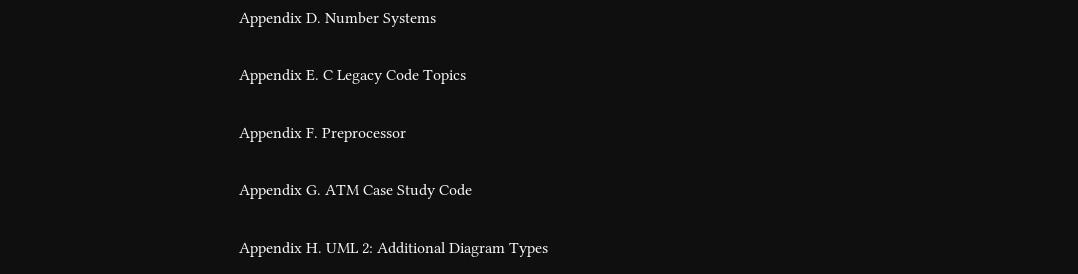Appendix D. Number Systems

Appendix E. C Legacy Code Topics

Appendix F. Preprocessor

Appendix G. ATM Case Study Code

Appendix H. UML 2: Additional Diagram Types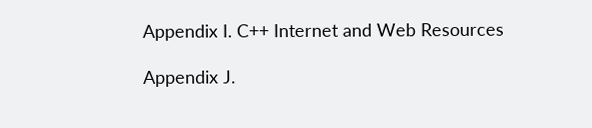Appendix I. C++ Internet and Web Resources

Appendix J.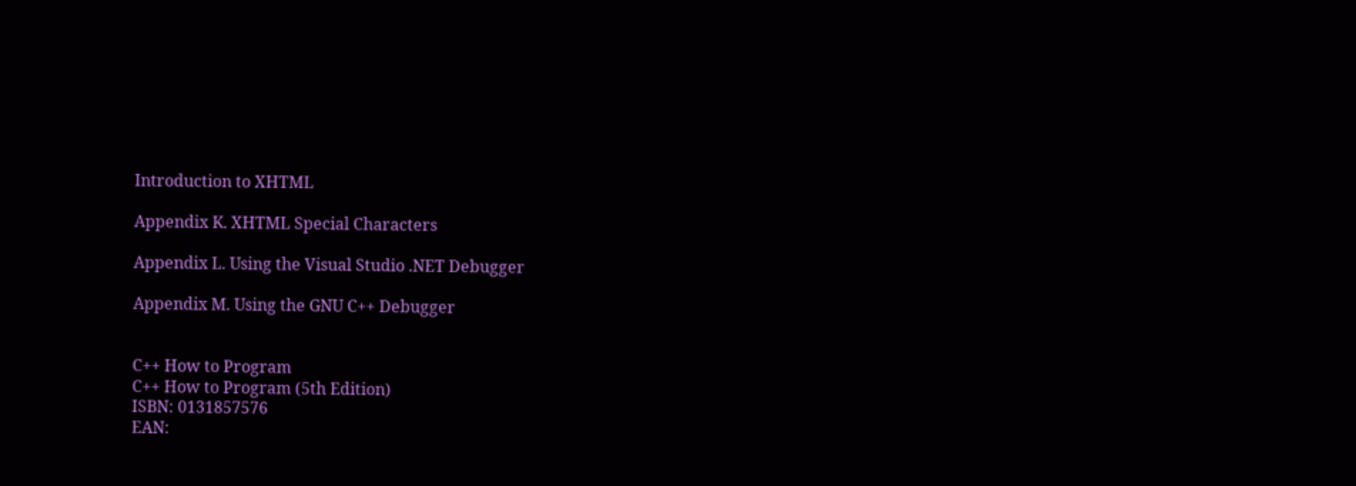Introduction to XHTML

Appendix K. XHTML Special Characters

Appendix L. Using the Visual Studio .NET Debugger

Appendix M. Using the GNU C++ Debugger


C++ How to Program
C++ How to Program (5th Edition)
ISBN: 0131857576
EAN: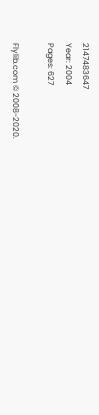2147483647
Year: 2004
Pages: 627

Flylib.com © 2008-2020.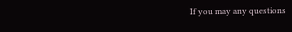If you may any questions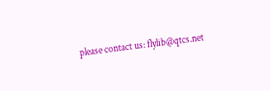please contact us: flylib@qtcs.net